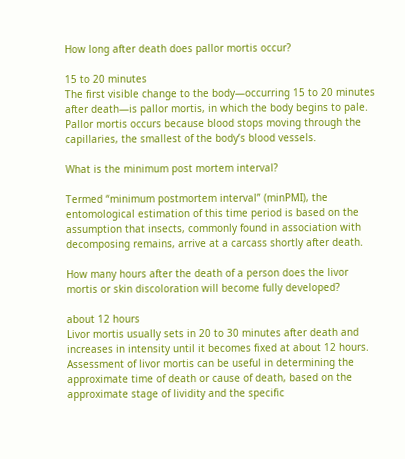How long after death does pallor mortis occur?

15 to 20 minutes
The first visible change to the body—occurring 15 to 20 minutes after death—is pallor mortis, in which the body begins to pale. Pallor mortis occurs because blood stops moving through the capillaries, the smallest of the body’s blood vessels.

What is the minimum post mortem interval?

Termed “minimum postmortem interval” (minPMI), the entomological estimation of this time period is based on the assumption that insects, commonly found in association with decomposing remains, arrive at a carcass shortly after death.

How many hours after the death of a person does the livor mortis or skin discoloration will become fully developed?

about 12 hours
Livor mortis usually sets in 20 to 30 minutes after death and increases in intensity until it becomes fixed at about 12 hours. Assessment of livor mortis can be useful in determining the approximate time of death or cause of death, based on the approximate stage of lividity and the specific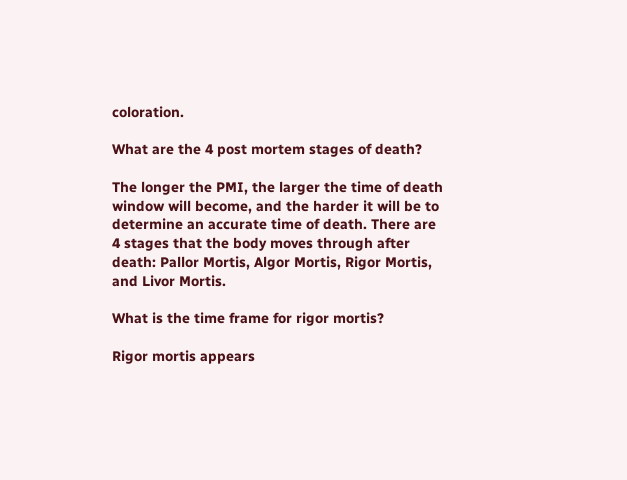coloration.

What are the 4 post mortem stages of death?

The longer the PMI, the larger the time of death window will become, and the harder it will be to determine an accurate time of death. There are 4 stages that the body moves through after death: Pallor Mortis, Algor Mortis, Rigor Mortis, and Livor Mortis.

What is the time frame for rigor mortis?

Rigor mortis appears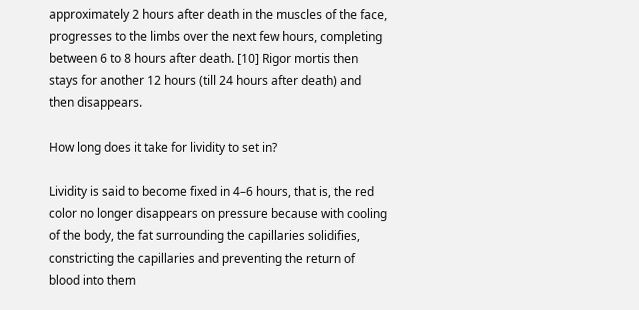approximately 2 hours after death in the muscles of the face, progresses to the limbs over the next few hours, completing between 6 to 8 hours after death. [10] Rigor mortis then stays for another 12 hours (till 24 hours after death) and then disappears.

How long does it take for lividity to set in?

Lividity is said to become fixed in 4–6 hours, that is, the red color no longer disappears on pressure because with cooling of the body, the fat surrounding the capillaries solidifies, constricting the capillaries and preventing the return of blood into them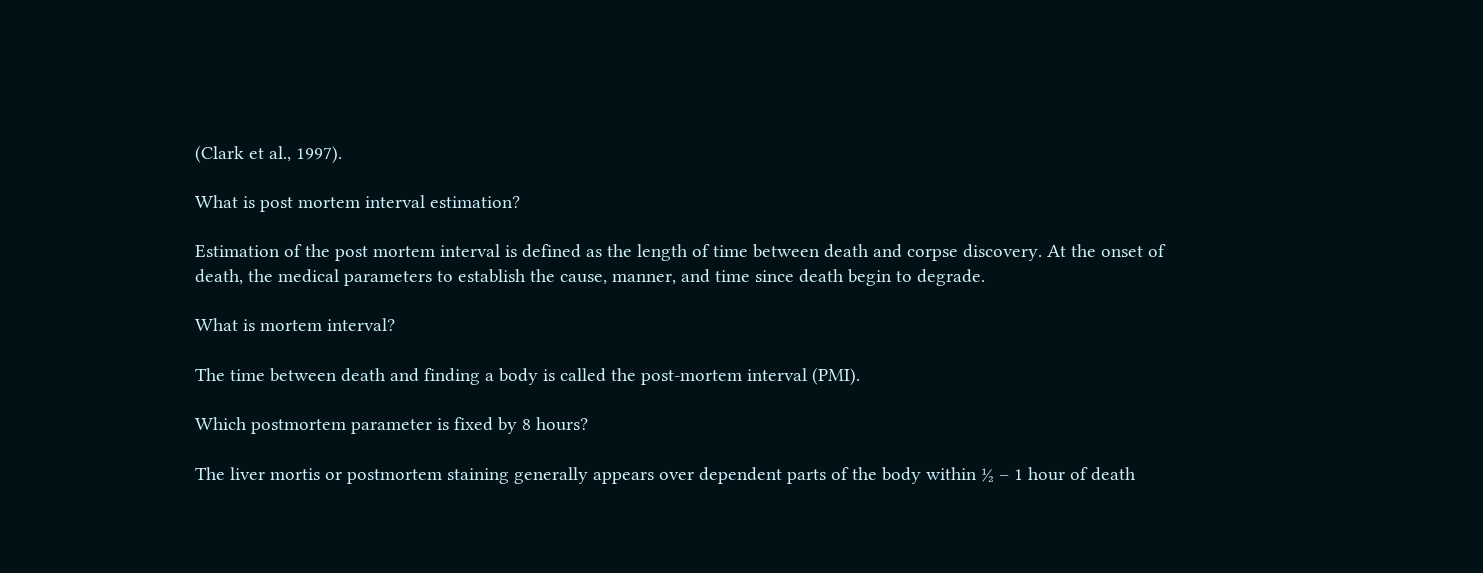(Clark et al., 1997).

What is post mortem interval estimation?

Estimation of the post mortem interval is defined as the length of time between death and corpse discovery. At the onset of death, the medical parameters to establish the cause, manner, and time since death begin to degrade.

What is mortem interval?

The time between death and finding a body is called the post-mortem interval (PMI).

Which postmortem parameter is fixed by 8 hours?

The liver mortis or postmortem staining generally appears over dependent parts of the body within ½ – 1 hour of death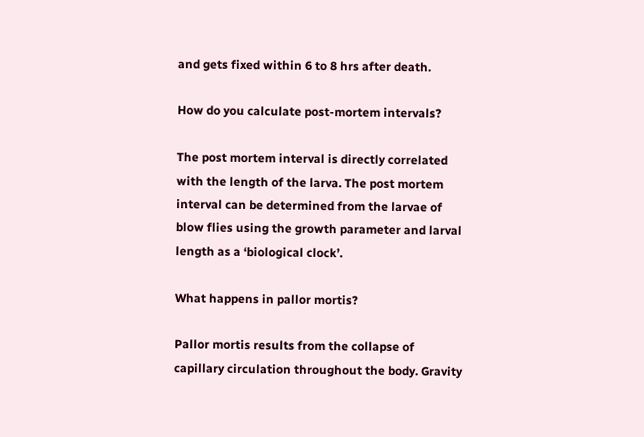and gets fixed within 6 to 8 hrs after death.

How do you calculate post-mortem intervals?

The post mortem interval is directly correlated with the length of the larva. The post mortem interval can be determined from the larvae of blow flies using the growth parameter and larval length as a ‘biological clock’.

What happens in pallor mortis?

Pallor mortis results from the collapse of capillary circulation throughout the body. Gravity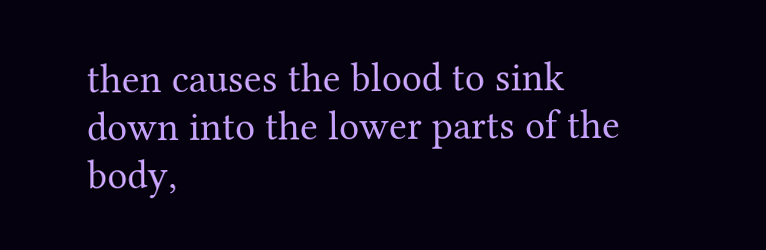then causes the blood to sink down into the lower parts of the body,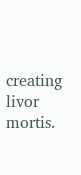creating livor mortis.